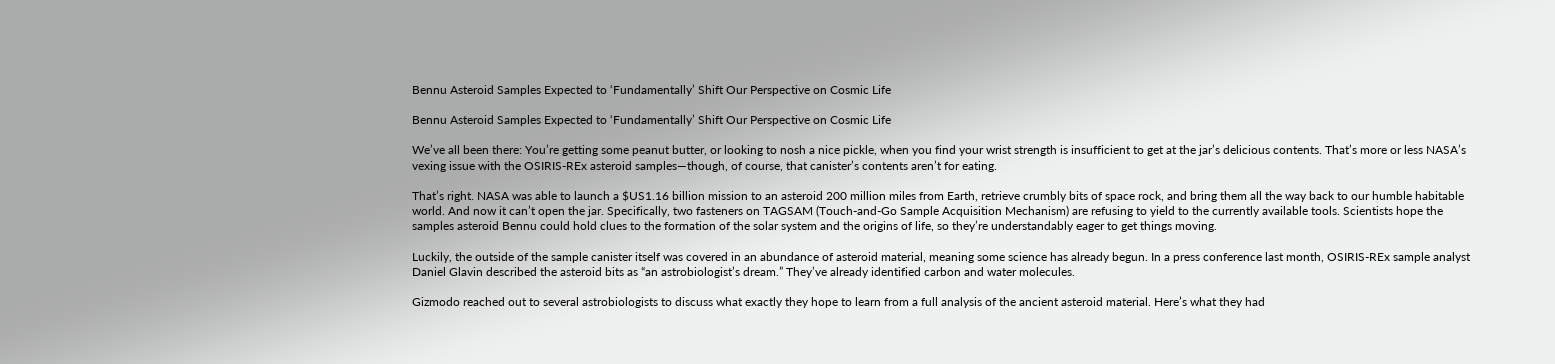Bennu Asteroid Samples Expected to ‘Fundamentally’ Shift Our Perspective on Cosmic Life

Bennu Asteroid Samples Expected to ‘Fundamentally’ Shift Our Perspective on Cosmic Life

We’ve all been there: You’re getting some peanut butter, or looking to nosh a nice pickle, when you find your wrist strength is insufficient to get at the jar’s delicious contents. That’s more or less NASA’s vexing issue with the OSIRIS-REx asteroid samples—though, of course, that canister’s contents aren’t for eating.

That’s right. NASA was able to launch a $US1.16 billion mission to an asteroid 200 million miles from Earth, retrieve crumbly bits of space rock, and bring them all the way back to our humble habitable world. And now it can’t open the jar. Specifically, two fasteners on TAGSAM (Touch-and-Go Sample Acquisition Mechanism) are refusing to yield to the currently available tools. Scientists hope the samples asteroid Bennu could hold clues to the formation of the solar system and the origins of life, so they’re understandably eager to get things moving.

Luckily, the outside of the sample canister itself was covered in an abundance of asteroid material, meaning some science has already begun. In a press conference last month, OSIRIS-REx sample analyst Daniel Glavin described the asteroid bits as “an astrobiologist’s dream.” They’ve already identified carbon and water molecules.

Gizmodo reached out to several astrobiologists to discuss what exactly they hope to learn from a full analysis of the ancient asteroid material. Here’s what they had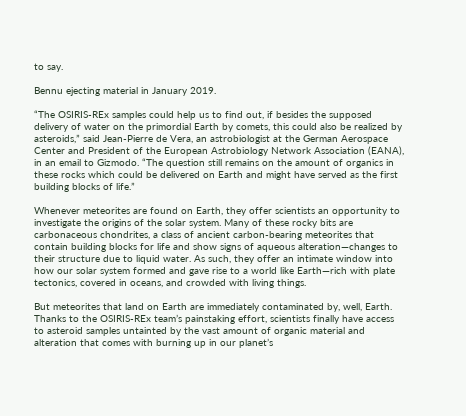to say.

Bennu ejecting material in January 2019.

“The OSIRIS-REx samples could help us to find out, if besides the supposed delivery of water on the primordial Earth by comets, this could also be realized by asteroids,” said Jean-Pierre de Vera, an astrobiologist at the German Aerospace Center and President of the European Astrobiology Network Association (EANA), in an email to Gizmodo. “The question still remains on the amount of organics in these rocks which could be delivered on Earth and might have served as the first building blocks of life.”

Whenever meteorites are found on Earth, they offer scientists an opportunity to investigate the origins of the solar system. Many of these rocky bits are carbonaceous chondrites, a class of ancient carbon-bearing meteorites that contain building blocks for life and show signs of aqueous alteration—changes to their structure due to liquid water. As such, they offer an intimate window into how our solar system formed and gave rise to a world like Earth—rich with plate tectonics, covered in oceans, and crowded with living things.

But meteorites that land on Earth are immediately contaminated by, well, Earth. Thanks to the OSIRIS-REx team’s painstaking effort, scientists finally have access to asteroid samples untainted by the vast amount of organic material and alteration that comes with burning up in our planet’s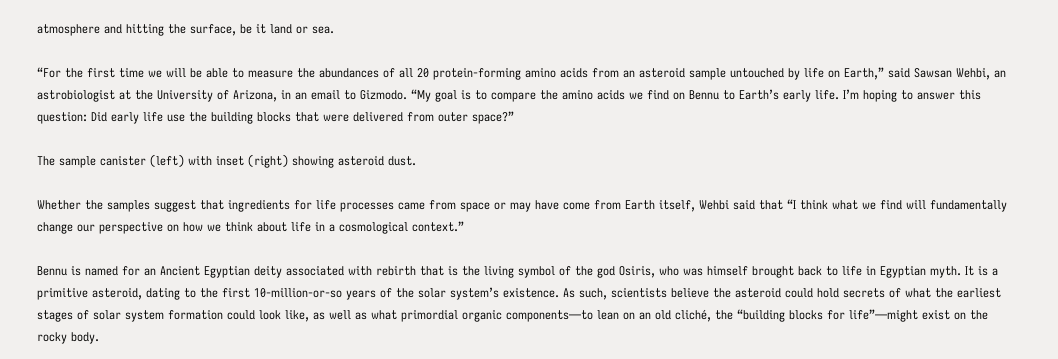atmosphere and hitting the surface, be it land or sea.

“For the first time we will be able to measure the abundances of all 20 protein-forming amino acids from an asteroid sample untouched by life on Earth,” said Sawsan Wehbi, an astrobiologist at the University of Arizona, in an email to Gizmodo. “My goal is to compare the amino acids we find on Bennu to Earth’s early life. I’m hoping to answer this question: Did early life use the building blocks that were delivered from outer space?”

The sample canister (left) with inset (right) showing asteroid dust.

Whether the samples suggest that ingredients for life processes came from space or may have come from Earth itself, Wehbi said that “I think what we find will fundamentally change our perspective on how we think about life in a cosmological context.”

Bennu is named for an Ancient Egyptian deity associated with rebirth that is the living symbol of the god Osiris, who was himself brought back to life in Egyptian myth. It is a primitive asteroid, dating to the first 10-million-or-so years of the solar system’s existence. As such, scientists believe the asteroid could hold secrets of what the earliest stages of solar system formation could look like, as well as what primordial organic components—to lean on an old cliché, the “building blocks for life”—might exist on the rocky body.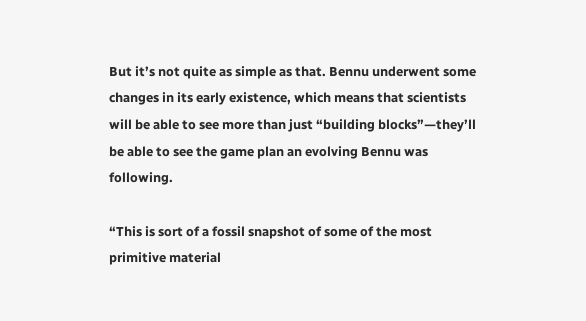But it’s not quite as simple as that. Bennu underwent some changes in its early existence, which means that scientists will be able to see more than just “building blocks”—they’ll be able to see the game plan an evolving Bennu was following.

“This is sort of a fossil snapshot of some of the most primitive material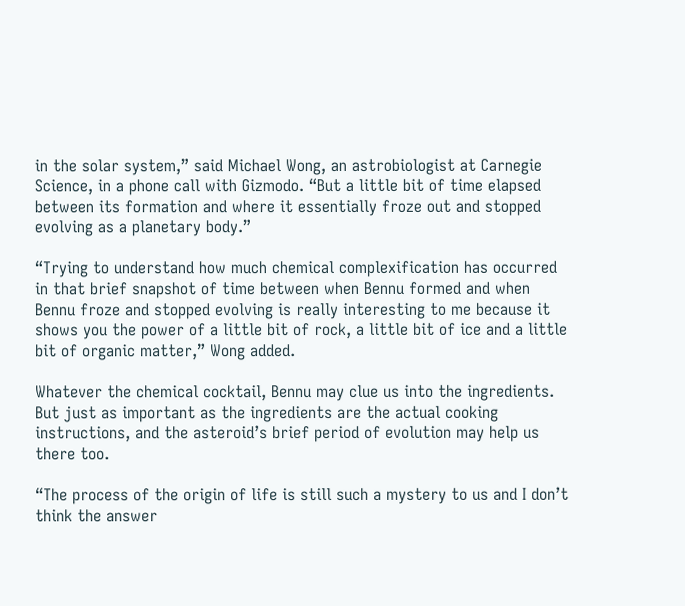in the solar system,” said Michael Wong, an astrobiologist at Carnegie Science, in a phone call with Gizmodo. “But a little bit of time elapsed between its formation and where it essentially froze out and stopped evolving as a planetary body.”

“Trying to understand how much chemical complexification has occurred in that brief snapshot of time between when Bennu formed and when Bennu froze and stopped evolving is really interesting to me because it shows you the power of a little bit of rock, a little bit of ice and a little bit of organic matter,” Wong added.

Whatever the chemical cocktail, Bennu may clue us into the ingredients. But just as important as the ingredients are the actual cooking instructions, and the asteroid’s brief period of evolution may help us there too.

“The process of the origin of life is still such a mystery to us and I don’t think the answer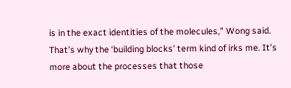is in the exact identities of the molecules,” Wong said. That’s why the ‘building blocks’ term kind of irks me. It’s more about the processes that those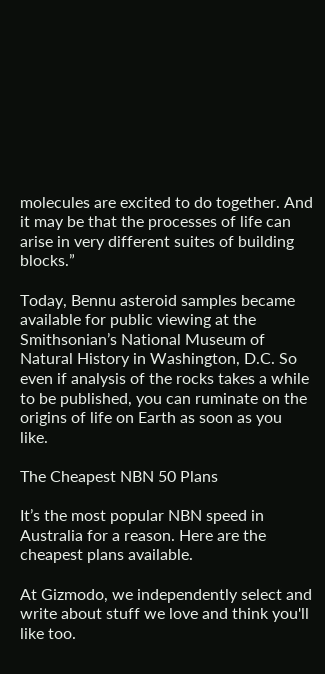molecules are excited to do together. And it may be that the processes of life can arise in very different suites of building blocks.”

Today, Bennu asteroid samples became available for public viewing at the Smithsonian’s National Museum of Natural History in Washington, D.C. So even if analysis of the rocks takes a while to be published, you can ruminate on the origins of life on Earth as soon as you like.

The Cheapest NBN 50 Plans

It’s the most popular NBN speed in Australia for a reason. Here are the cheapest plans available.

At Gizmodo, we independently select and write about stuff we love and think you'll like too.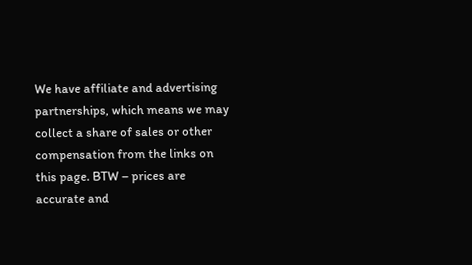We have affiliate and advertising partnerships, which means we may collect a share of sales or other compensation from the links on this page. BTW – prices are accurate and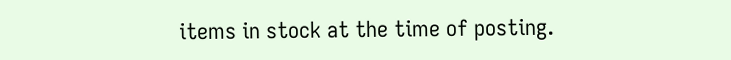items in stock at the time of posting.